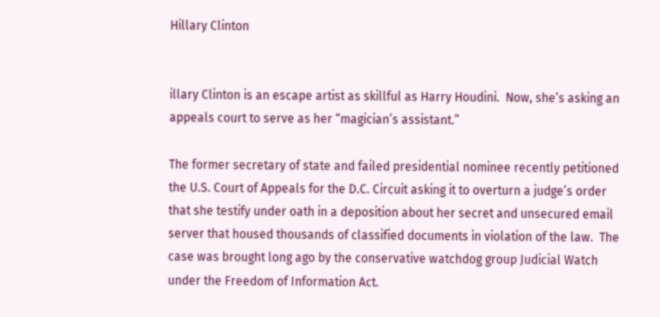Hillary Clinton


illary Clinton is an escape artist as skillful as Harry Houdini.  Now, she’s asking an appeals court to serve as her “magician’s assistant.”

The former secretary of state and failed presidential nominee recently petitioned the U.S. Court of Appeals for the D.C. Circuit asking it to overturn a judge’s order that she testify under oath in a deposition about her secret and unsecured email server that housed thousands of classified documents in violation of the law.  The case was brought long ago by the conservative watchdog group Judicial Watch under the Freedom of Information Act.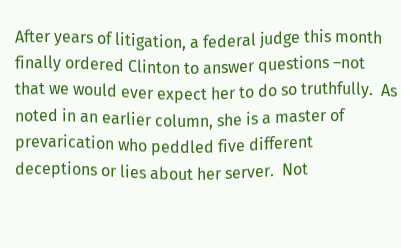After years of litigation, a federal judge this month finally ordered Clinton to answer questions –not that we would ever expect her to do so truthfully.  As noted in an earlier column, she is a master of prevarication who peddled five different deceptions or lies about her server.  Not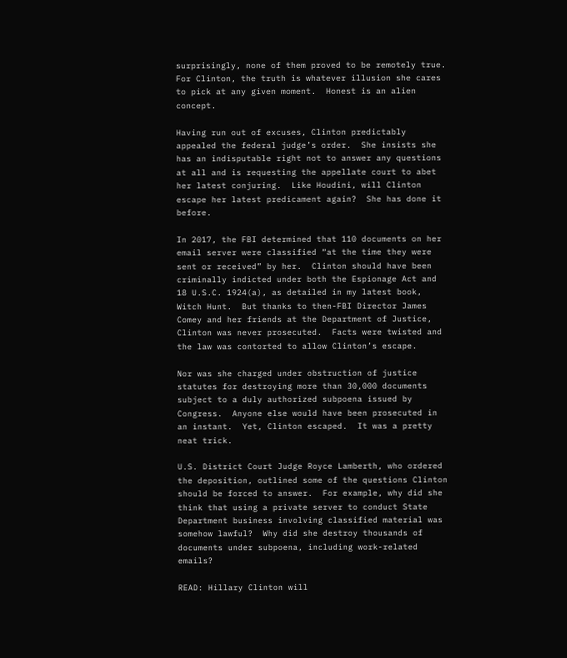surprisingly, none of them proved to be remotely true.  For Clinton, the truth is whatever illusion she cares to pick at any given moment.  Honest is an alien concept.

Having run out of excuses, Clinton predictably appealed the federal judge’s order.  She insists she has an indisputable right not to answer any questions at all and is requesting the appellate court to abet her latest conjuring.  Like Houdini, will Clinton escape her latest predicament again?  She has done it before.

In 2017, the FBI determined that 110 documents on her email server were classified “at the time they were sent or received” by her.  Clinton should have been criminally indicted under both the Espionage Act and 18 U.S.C. 1924(a), as detailed in my latest book, Witch Hunt.  But thanks to then-FBI Director James Comey and her friends at the Department of Justice, Clinton was never prosecuted.  Facts were twisted and the law was contorted to allow Clinton’s escape.

Nor was she charged under obstruction of justice statutes for destroying more than 30,000 documents subject to a duly authorized subpoena issued by Congress.  Anyone else would have been prosecuted in an instant.  Yet, Clinton escaped.  It was a pretty neat trick.

U.S. District Court Judge Royce Lamberth, who ordered the deposition, outlined some of the questions Clinton should be forced to answer.  For example, why did she think that using a private server to conduct State Department business involving classified material was somehow lawful?  Why did she destroy thousands of documents under subpoena, including work-related emails?

READ: Hillary Clinton will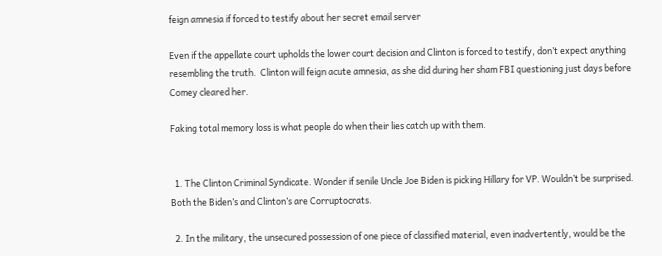feign amnesia if forced to testify about her secret email server

Even if the appellate court upholds the lower court decision and Clinton is forced to testify, don’t expect anything resembling the truth.  Clinton will feign acute amnesia, as she did during her sham FBI questioning just days before Comey cleared her.

Faking total memory loss is what people do when their lies catch up with them.


  1. The Clinton Criminal Syndicate. Wonder if senile Uncle Joe Biden is picking Hillary for VP. Wouldn’t be surprised. Both the Biden’s and Clinton’s are Corruptocrats.

  2. In the military, the unsecured possession of one piece of classified material, even inadvertently, would be the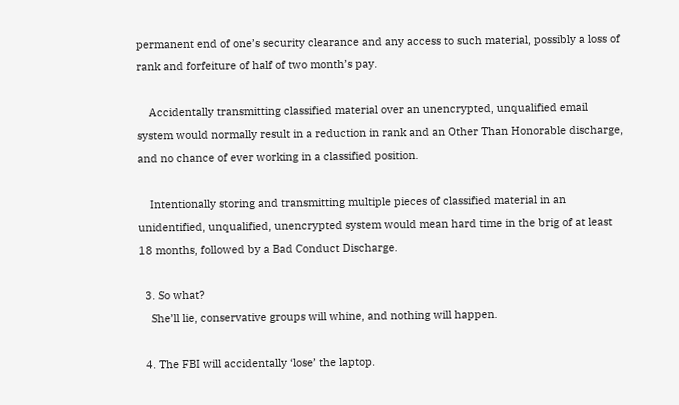permanent end of one’s security clearance and any access to such material, possibly a loss of rank and forfeiture of half of two month’s pay.

    Accidentally transmitting classified material over an unencrypted, unqualified email system would normally result in a reduction in rank and an Other Than Honorable discharge, and no chance of ever working in a classified position.

    Intentionally storing and transmitting multiple pieces of classified material in an unidentified, unqualified, unencrypted system would mean hard time in the brig of at least 18 months, followed by a Bad Conduct Discharge.

  3. So what?
    She’ll lie, conservative groups will whine, and nothing will happen.

  4. The FBI will accidentally ‘lose’ the laptop.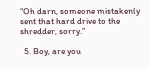“Oh darn, someone mistakenly sent that hard drive to the shredder, sorry.”

  5. Boy, are you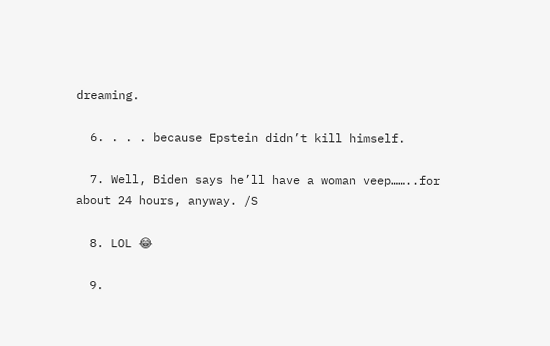dreaming.

  6. . . . because Epstein didn’t kill himself.

  7. Well, Biden says he’ll have a woman veep……..for about 24 hours, anyway. /S

  8. LOL 😂

  9.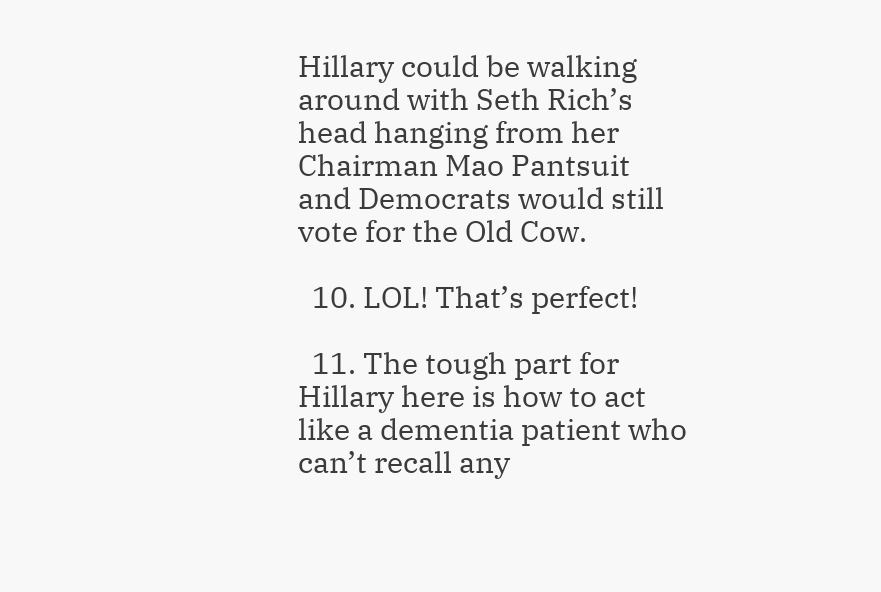Hillary could be walking around with Seth Rich’s head hanging from her Chairman Mao Pantsuit and Democrats would still vote for the Old Cow.

  10. LOL! That’s perfect!

  11. The tough part for Hillary here is how to act like a dementia patient who can’t recall any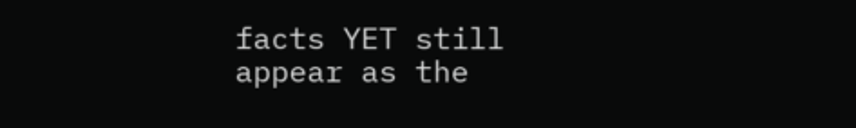facts YET still appear as the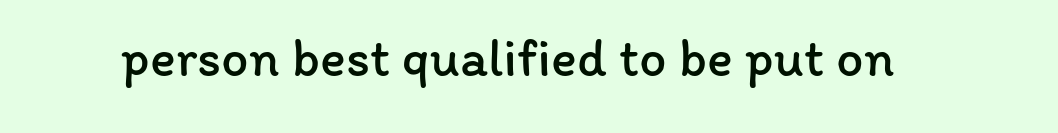person best qualified to be put on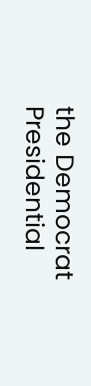the Democrat Presidential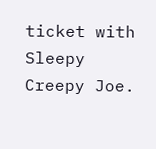ticket with Sleepy Creepy Joe.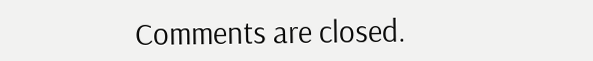Comments are closed.